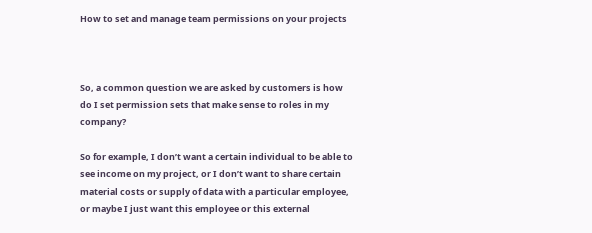How to set and manage team permissions on your projects



So, a common question we are asked by customers is how do I set permission sets that make sense to roles in my company?

So for example, I don’t want a certain individual to be able to see income on my project, or I don’t want to share certain material costs or supply of data with a particular employee, or maybe I just want this employee or this external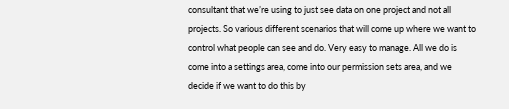consultant that we’re using to just see data on one project and not all projects. So various different scenarios that will come up where we want to control what people can see and do. Very easy to manage. All we do is come into a settings area, come into our permission sets area, and we decide if we want to do this by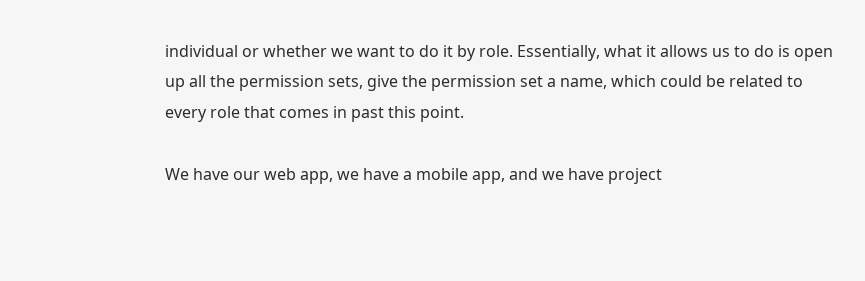individual or whether we want to do it by role. Essentially, what it allows us to do is open up all the permission sets, give the permission set a name, which could be related to every role that comes in past this point.

We have our web app, we have a mobile app, and we have project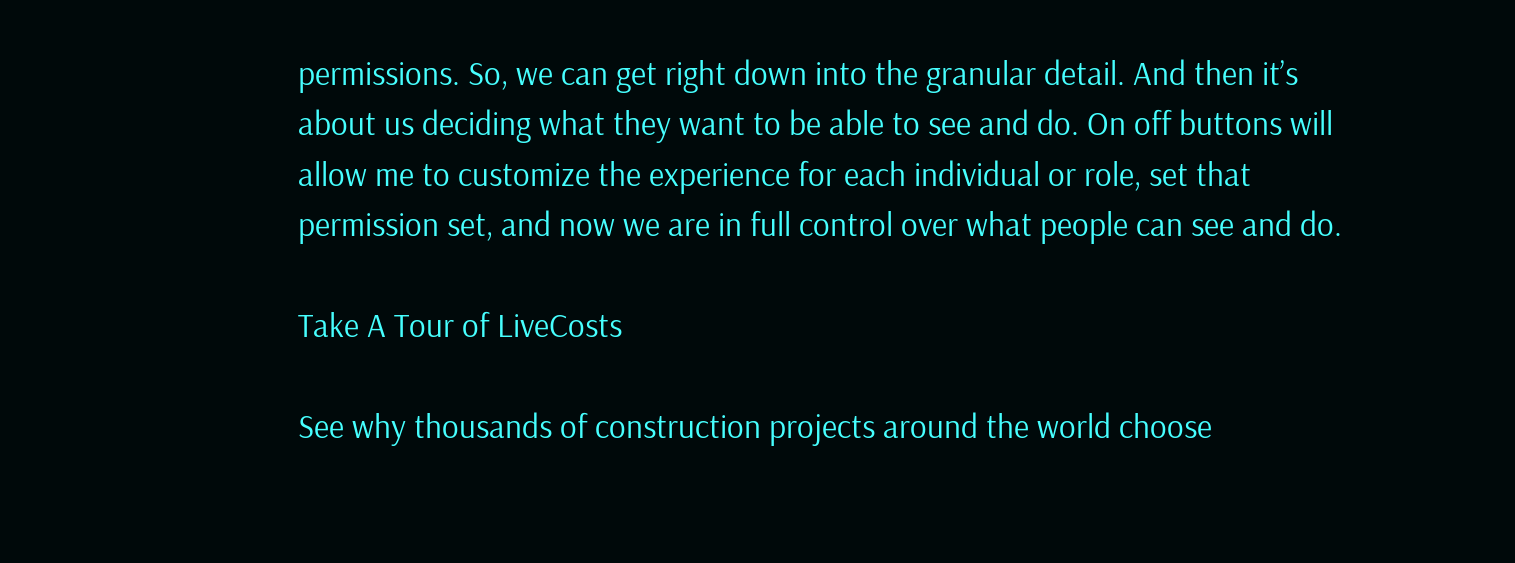permissions. So, we can get right down into the granular detail. And then it’s about us deciding what they want to be able to see and do. On off buttons will allow me to customize the experience for each individual or role, set that permission set, and now we are in full control over what people can see and do.

Take A Tour of LiveCosts

See why thousands of construction projects around the world choose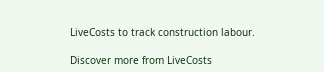LiveCosts to track construction labour.

Discover more from LiveCosts